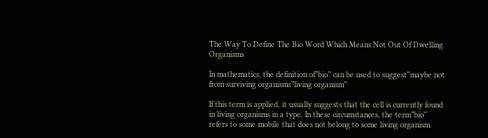The Way To Define The Bio Word Which Means Not Out Of Dwelling Organisms

In mathematics, the definition of”bio” can be used to suggest”maybe not from surviving organisms”living organism”

If this term is applied, it usually suggests that the cell is currently found in living organisms in a type. In these circumstances, the term”bio” refers to some mobile that does not belong to some living organism.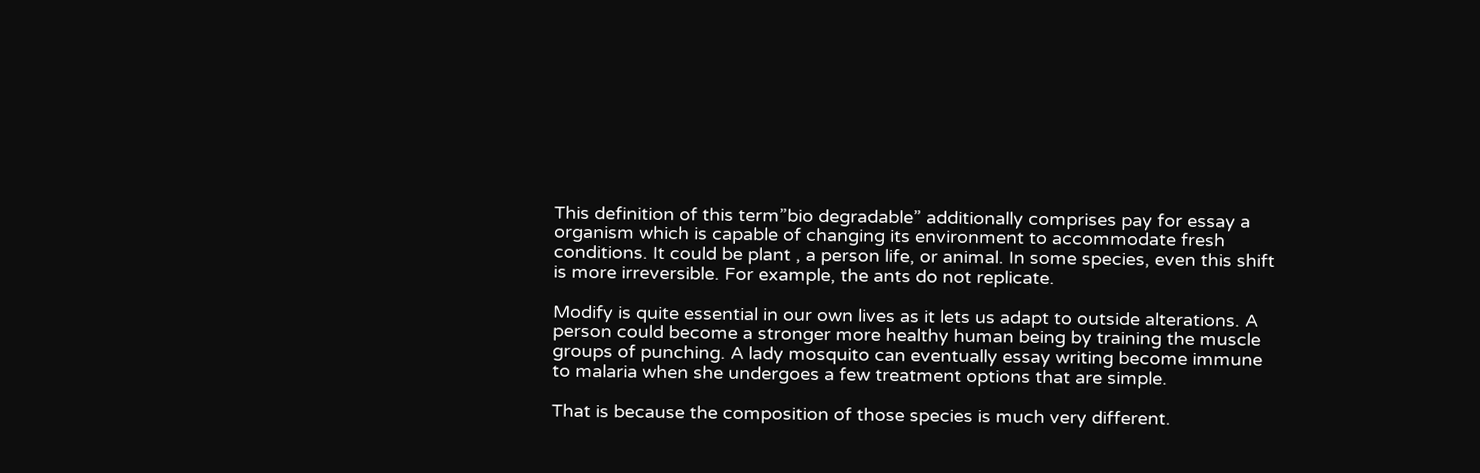This definition of this term”bio degradable” additionally comprises pay for essay a organism which is capable of changing its environment to accommodate fresh conditions. It could be plant , a person life, or animal. In some species, even this shift is more irreversible. For example, the ants do not replicate.

Modify is quite essential in our own lives as it lets us adapt to outside alterations. A person could become a stronger more healthy human being by training the muscle groups of punching. A lady mosquito can eventually essay writing become immune to malaria when she undergoes a few treatment options that are simple.

That is because the composition of those species is much very different.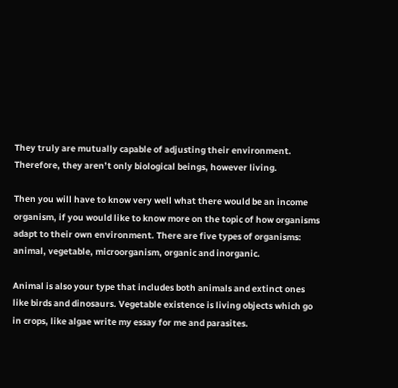They truly are mutually capable of adjusting their environment. Therefore, they aren’t only biological beings, however living.

Then you will have to know very well what there would be an income organism, if you would like to know more on the topic of how organisms adapt to their own environment. There are five types of organisms: animal, vegetable, microorganism, organic and inorganic.

Animal is also your type that includes both animals and extinct ones like birds and dinosaurs. Vegetable existence is living objects which go in crops, like algae write my essay for me and parasites.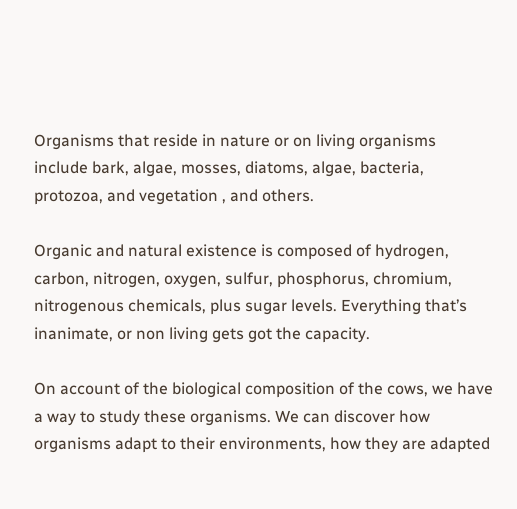Organisms that reside in nature or on living organisms include bark, algae, mosses, diatoms, algae, bacteria, protozoa, and vegetation , and others.

Organic and natural existence is composed of hydrogen, carbon, nitrogen, oxygen, sulfur, phosphorus, chromium, nitrogenous chemicals, plus sugar levels. Everything that’s inanimate, or non living gets got the capacity.

On account of the biological composition of the cows, we have a way to study these organisms. We can discover how organisms adapt to their environments, how they are adapted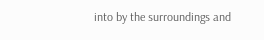into by the surroundings and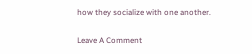how they socialize with one another.

Leave A Comment